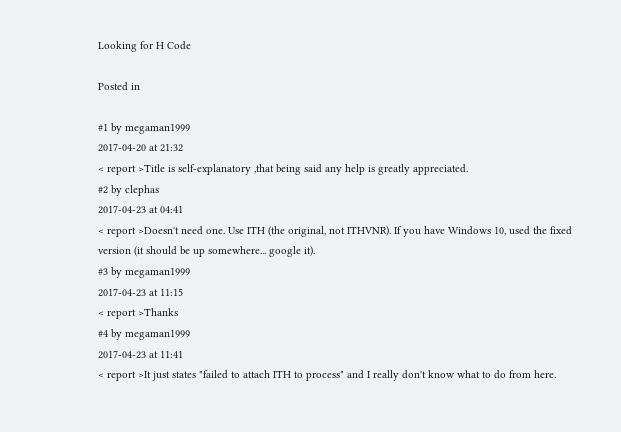Looking for H Code

Posted in

#1 by megaman1999
2017-04-20 at 21:32
< report >Title is self-explanatory ,that being said any help is greatly appreciated.
#2 by clephas
2017-04-23 at 04:41
< report >Doesn't need one. Use ITH (the original, not ITHVNR). If you have Windows 10, used the fixed version (it should be up somewhere... google it).
#3 by megaman1999
2017-04-23 at 11:15
< report >Thanks
#4 by megaman1999
2017-04-23 at 11:41
< report >It just states "failed to attach ITH to process" and I really don't know what to do from here.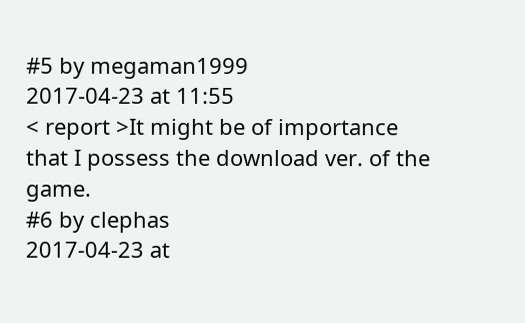#5 by megaman1999
2017-04-23 at 11:55
< report >It might be of importance that I possess the download ver. of the game.
#6 by clephas
2017-04-23 at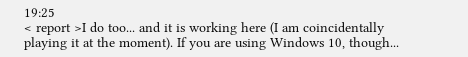19:25
< report >I do too... and it is working here (I am coincidentally playing it at the moment). If you are using Windows 10, though...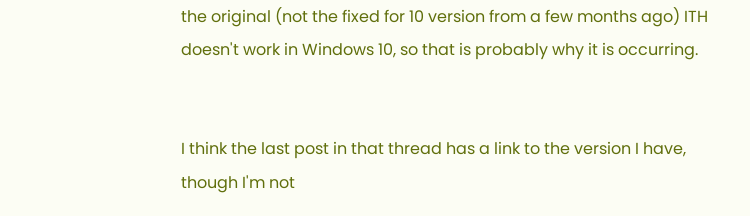the original (not the fixed for 10 version from a few months ago) ITH doesn't work in Windows 10, so that is probably why it is occurring.


I think the last post in that thread has a link to the version I have, though I'm not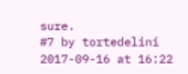sure.
#7 by tortedelini
2017-09-16 at 16:22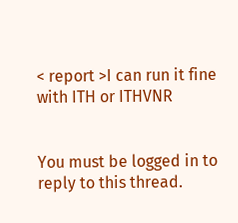< report >I can run it fine with ITH or ITHVNR


You must be logged in to reply to this thread.